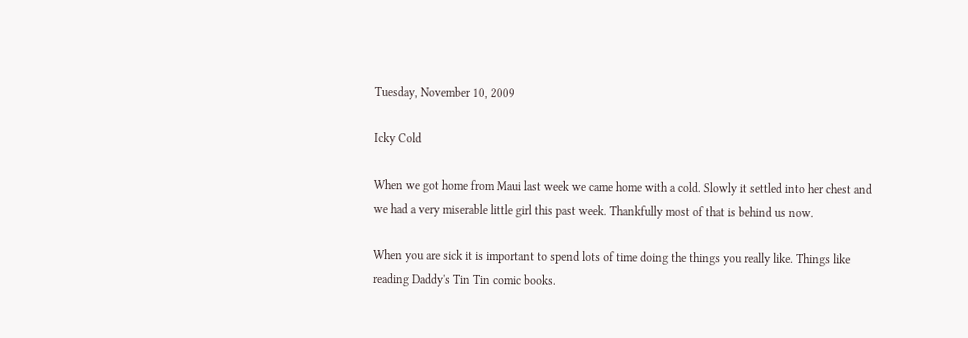Tuesday, November 10, 2009

Icky Cold

When we got home from Maui last week we came home with a cold. Slowly it settled into her chest and we had a very miserable little girl this past week. Thankfully most of that is behind us now.

When you are sick it is important to spend lots of time doing the things you really like. Things like reading Daddy's Tin Tin comic books.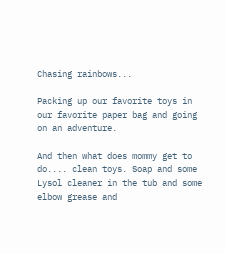Chasing rainbows...

Packing up our favorite toys in our favorite paper bag and going on an adventure.

And then what does mommy get to do.... clean toys. Soap and some Lysol cleaner in the tub and some elbow grease and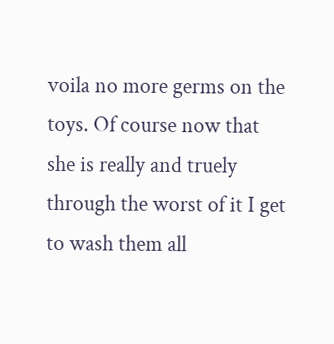voila no more germs on the toys. Of course now that she is really and truely through the worst of it I get to wash them all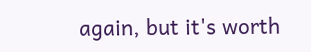again, but it's worth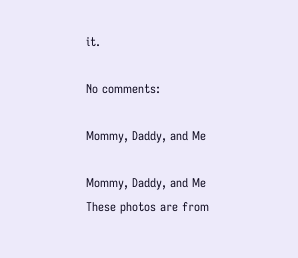it.

No comments:

Mommy, Daddy, and Me

Mommy, Daddy, and Me
These photos are from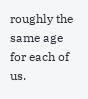roughly the same age for each of us.